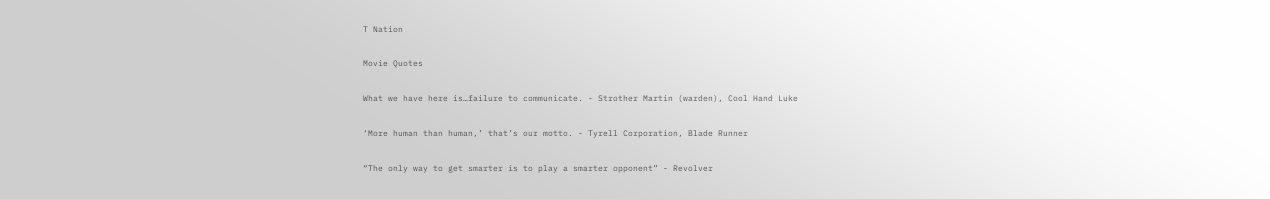T Nation

Movie Quotes

What we have here is…failure to communicate. - Strother Martin (warden), Cool Hand Luke

‘More human than human,’ that’s our motto. - Tyrell Corporation, Blade Runner

“The only way to get smarter is to play a smarter opponent” - Revolver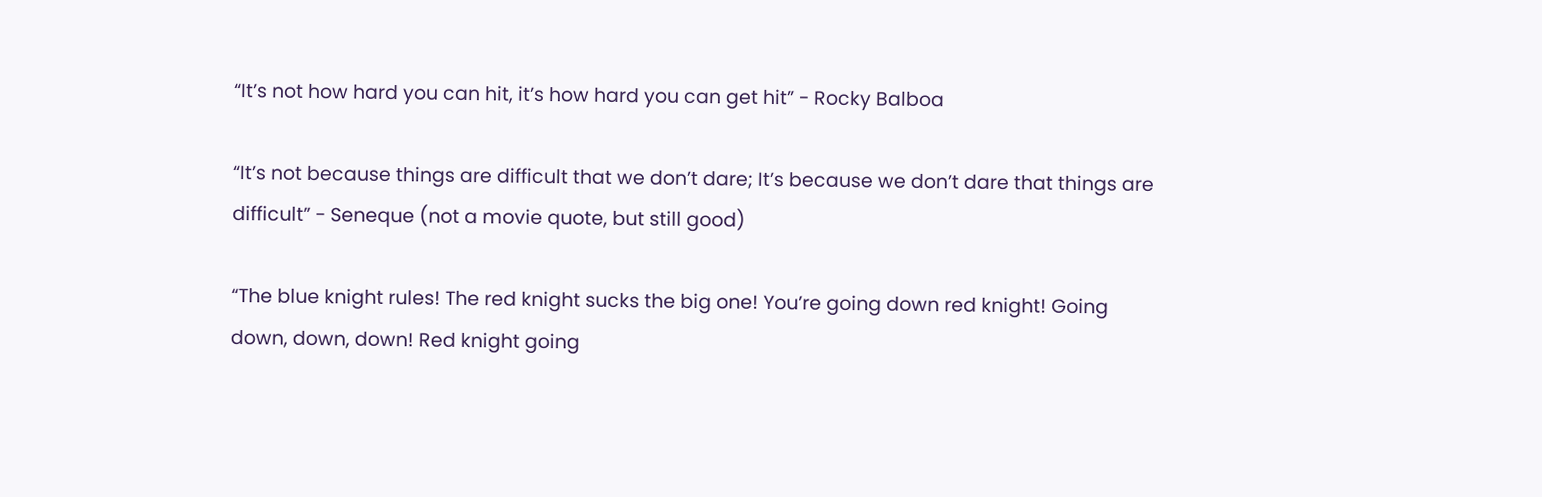“It’s not how hard you can hit, it’s how hard you can get hit” - Rocky Balboa

“It’s not because things are difficult that we don’t dare; It’s because we don’t dare that things are difficult” - Seneque (not a movie quote, but still good)

“The blue knight rules! The red knight sucks the big one! You’re going down red knight! Going down, down, down! Red knight going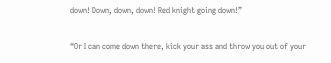down! Down, down, down! Red knight going down!”

“Or I can come down there, kick your ass and throw you out of your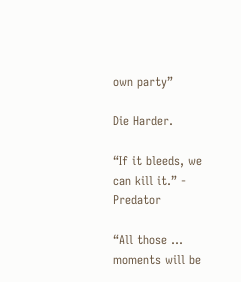own party”

Die Harder.

“If it bleeds, we can kill it.” - Predator

“All those … moments will be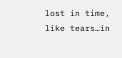lost in time, like tears…in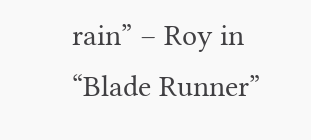rain” – Roy in “Blade Runner”